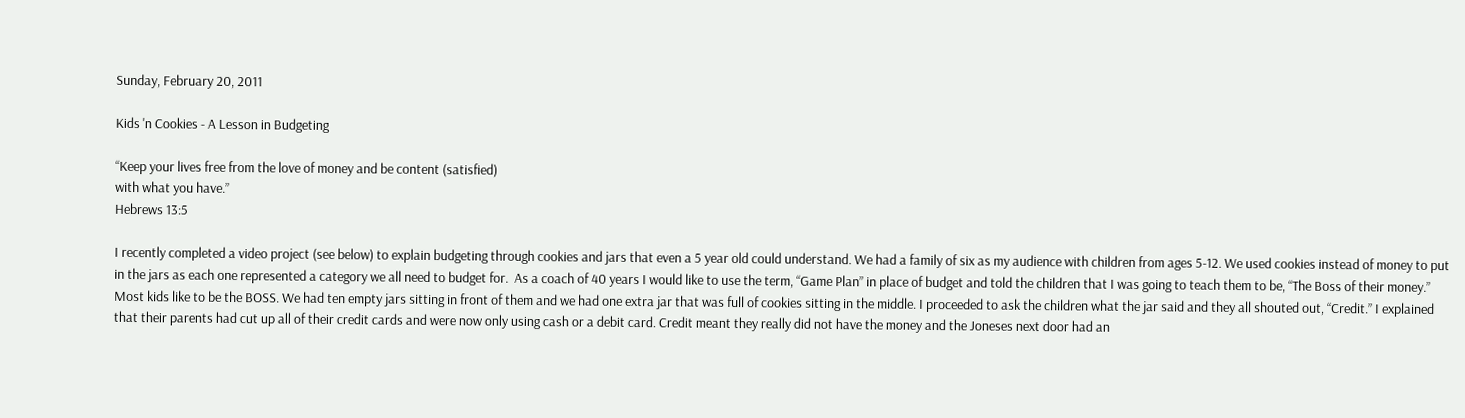Sunday, February 20, 2011

Kids 'n Cookies - A Lesson in Budgeting

“Keep your lives free from the love of money and be content (satisfied)
with what you have.”
Hebrews 13:5

I recently completed a video project (see below) to explain budgeting through cookies and jars that even a 5 year old could understand. We had a family of six as my audience with children from ages 5-12. We used cookies instead of money to put in the jars as each one represented a category we all need to budget for.  As a coach of 40 years I would like to use the term, “Game Plan” in place of budget and told the children that I was going to teach them to be, “The Boss of their money.” Most kids like to be the BOSS. We had ten empty jars sitting in front of them and we had one extra jar that was full of cookies sitting in the middle. I proceeded to ask the children what the jar said and they all shouted out, “Credit.” I explained that their parents had cut up all of their credit cards and were now only using cash or a debit card. Credit meant they really did not have the money and the Joneses next door had an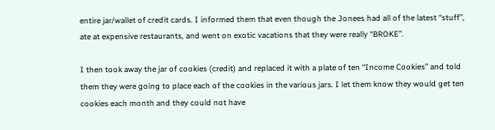entire jar/wallet of credit cards. I informed them that even though the Jonees had all of the latest “stuff”, ate at expensive restaurants, and went on exotic vacations that they were really “BROKE”.

I then took away the jar of cookies (credit) and replaced it with a plate of ten “Income Cookies” and told them they were going to place each of the cookies in the various jars. I let them know they would get ten cookies each month and they could not have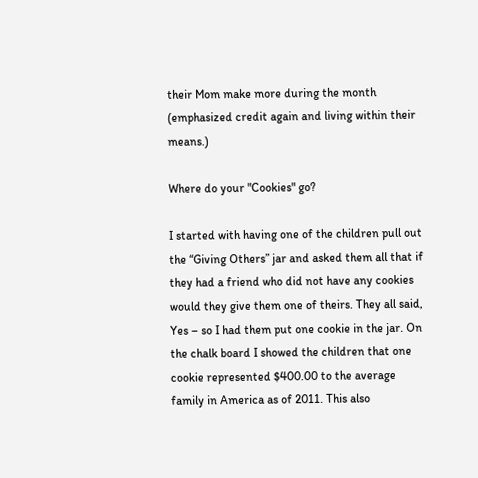their Mom make more during the month (emphasized credit again and living within their means.)

Where do your "Cookies" go?

I started with having one of the children pull out the “Giving Others” jar and asked them all that if they had a friend who did not have any cookies would they give them one of theirs. They all said, Yes – so I had them put one cookie in the jar. On the chalk board I showed the children that one cookie represented $400.00 to the average family in America as of 2011. This also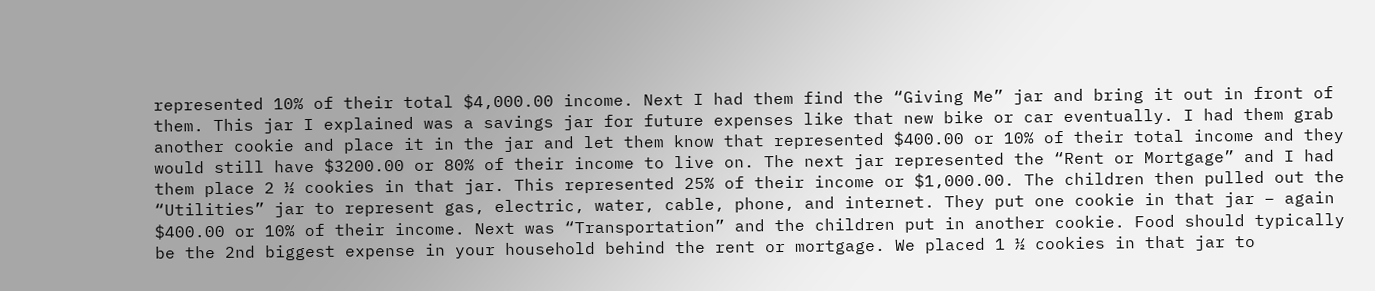represented 10% of their total $4,000.00 income. Next I had them find the “Giving Me” jar and bring it out in front of them. This jar I explained was a savings jar for future expenses like that new bike or car eventually. I had them grab another cookie and place it in the jar and let them know that represented $400.00 or 10% of their total income and they would still have $3200.00 or 80% of their income to live on. The next jar represented the “Rent or Mortgage” and I had them place 2 ½ cookies in that jar. This represented 25% of their income or $1,000.00. The children then pulled out the “Utilities” jar to represent gas, electric, water, cable, phone, and internet. They put one cookie in that jar – again $400.00 or 10% of their income. Next was “Transportation” and the children put in another cookie. Food should typically be the 2nd biggest expense in your household behind the rent or mortgage. We placed 1 ½ cookies in that jar to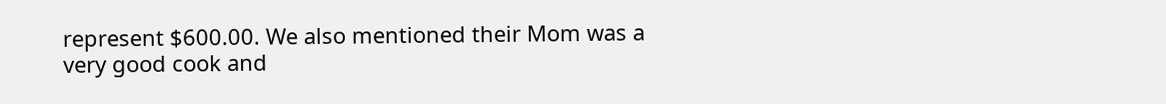represent $600.00. We also mentioned their Mom was a very good cook and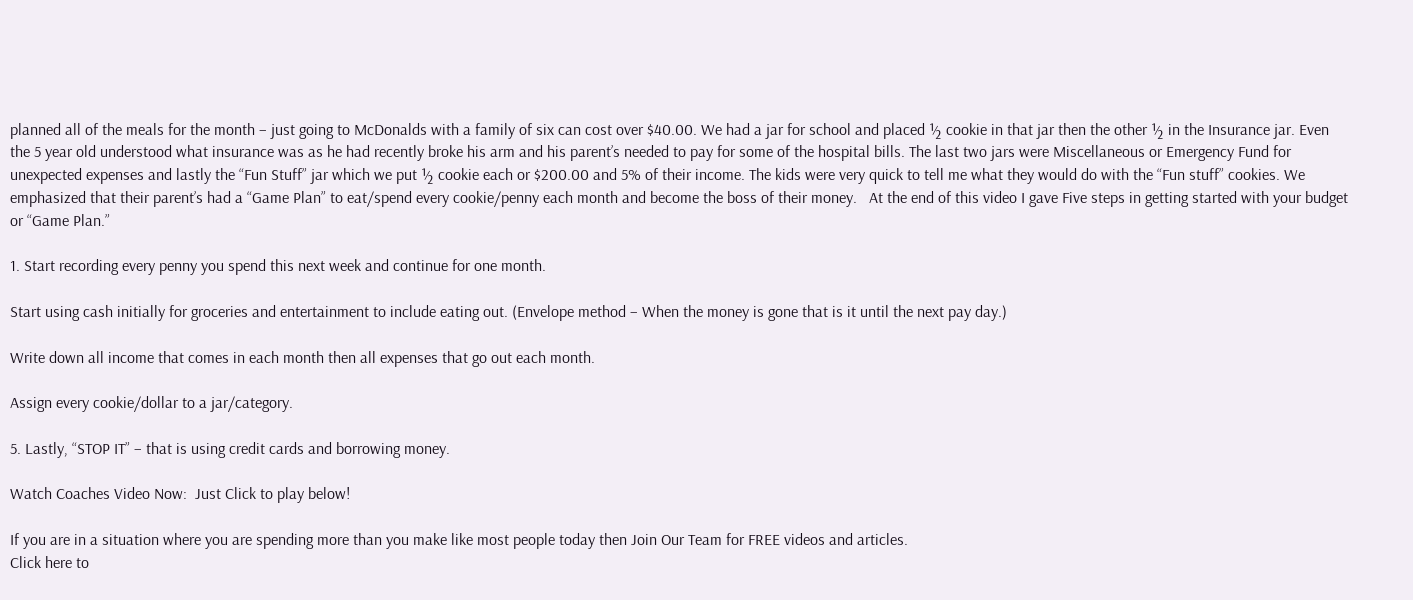planned all of the meals for the month – just going to McDonalds with a family of six can cost over $40.00. We had a jar for school and placed ½ cookie in that jar then the other ½ in the Insurance jar. Even the 5 year old understood what insurance was as he had recently broke his arm and his parent’s needed to pay for some of the hospital bills. The last two jars were Miscellaneous or Emergency Fund for unexpected expenses and lastly the “Fun Stuff” jar which we put ½ cookie each or $200.00 and 5% of their income. The kids were very quick to tell me what they would do with the “Fun stuff” cookies. We emphasized that their parent’s had a “Game Plan” to eat/spend every cookie/penny each month and become the boss of their money.   At the end of this video I gave Five steps in getting started with your budget or “Game Plan.”

1. Start recording every penny you spend this next week and continue for one month.

Start using cash initially for groceries and entertainment to include eating out. (Envelope method – When the money is gone that is it until the next pay day.)

Write down all income that comes in each month then all expenses that go out each month.

Assign every cookie/dollar to a jar/category.

5. Lastly, “STOP IT” – that is using credit cards and borrowing money.

Watch Coaches Video Now:  Just Click to play below!

If you are in a situation where you are spending more than you make like most people today then Join Our Team for FREE videos and articles.
Click here to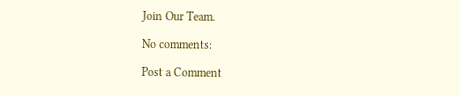Join Our Team.

No comments:

Post a Comment